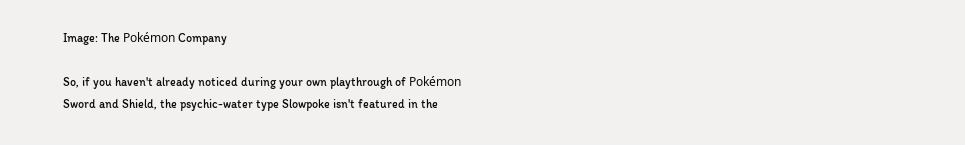Image: The Pokémon Company

So, if you haven't already noticed during your own playthrough of Pokémon Sword and Shield, the psychic-water type Slowpoke isn't featured in the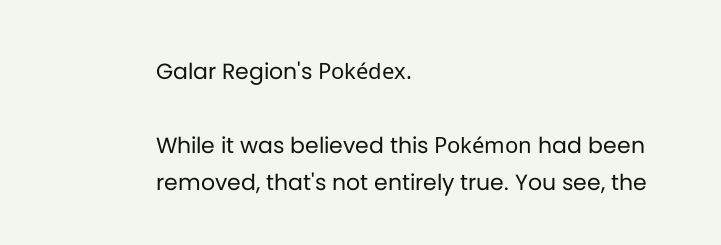Galar Region's Pokédex.

While it was believed this Pokémon had been removed, that's not entirely true. You see, the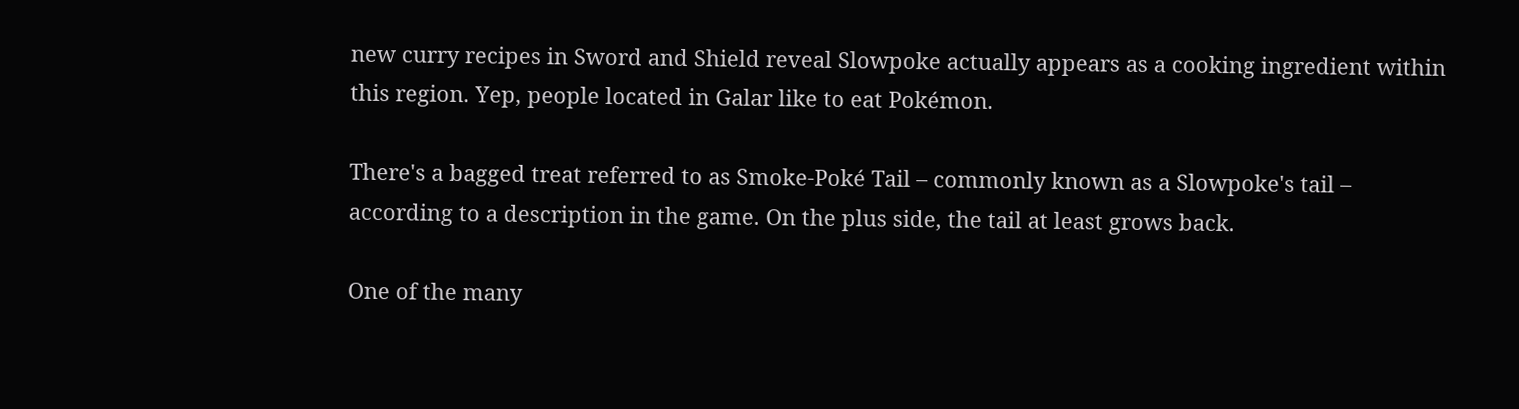new curry recipes in Sword and Shield reveal Slowpoke actually appears as a cooking ingredient within this region. Yep, people located in Galar like to eat Pokémon.

There's a bagged treat referred to as Smoke-Poké Tail – commonly known as a Slowpoke's tail – according to a description in the game. On the plus side, the tail at least grows back.

One of the many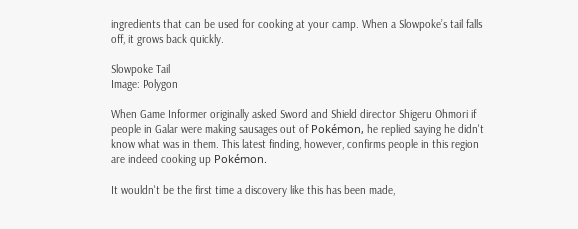ingredients that can be used for cooking at your camp. When a Slowpoke’s tail falls off, it grows back quickly.

Slowpoke Tail
Image: Polygon

When Game Informer originally asked Sword and Shield director Shigeru Ohmori if people in Galar were making sausages out of Pokémon, he replied saying he didn't know what was in them. This latest finding, however, confirms people in this region are indeed cooking up Pokémon.

It wouldn't be the first time a discovery like this has been made,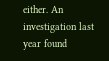either. An investigation last year found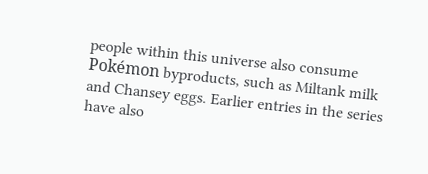people within this universe also consume Pokémon byproducts, such as Miltank milk and Chansey eggs. Earlier entries in the series have also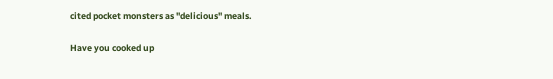cited pocket monsters as "delicious" meals.

Have you cooked up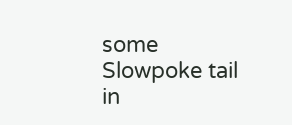some Slowpoke tail in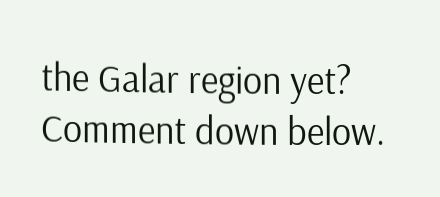the Galar region yet? Comment down below.